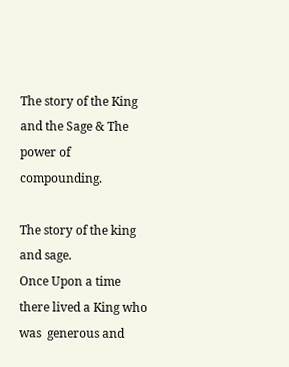The story of the King and the Sage & The power of compounding.

The story of the king and sage.
Once Upon a time there lived a King who was  generous and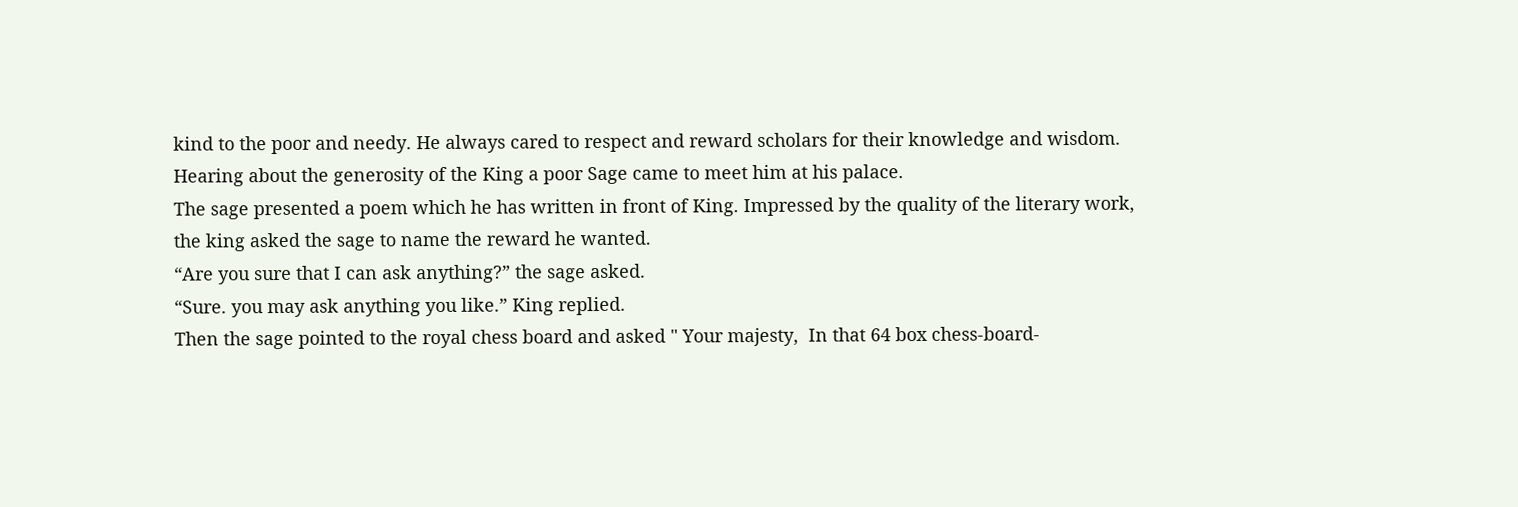kind to the poor and needy. He always cared to respect and reward scholars for their knowledge and wisdom.
Hearing about the generosity of the King a poor Sage came to meet him at his palace.
The sage presented a poem which he has written in front of King. Impressed by the quality of the literary work, the king asked the sage to name the reward he wanted.
“Are you sure that I can ask anything?” the sage asked.
“Sure. you may ask anything you like.” King replied.
Then the sage pointed to the royal chess board and asked " Your majesty,  In that 64 box chess-board-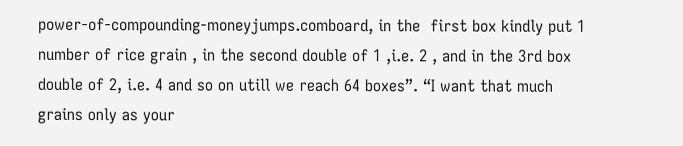power-of-compounding-moneyjumps.comboard, in the  first box kindly put 1 number of rice grain , in the second double of 1 ,i.e. 2 , and in the 3rd box double of 2, i.e. 4 and so on utill we reach 64 boxes”. “I want that much grains only as your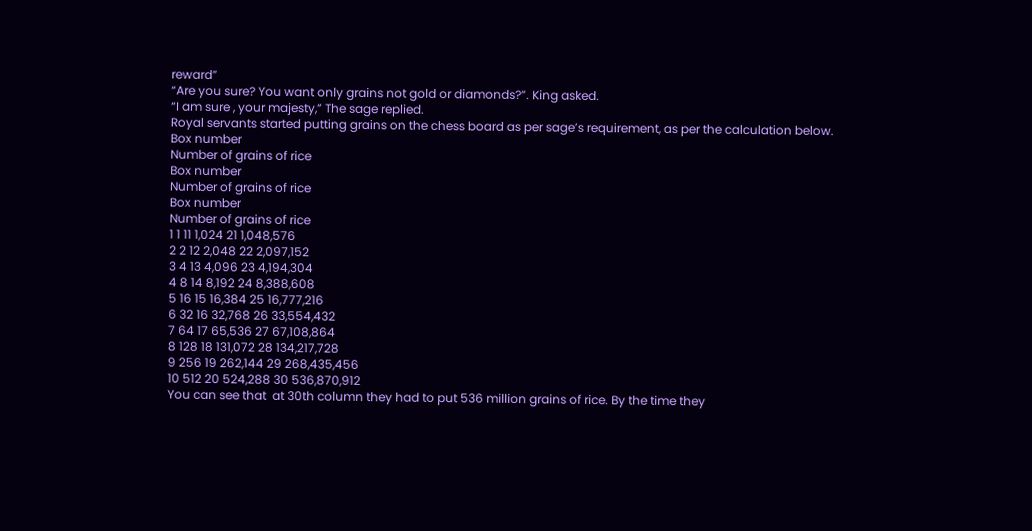reward”
“Are you sure? You want only grains not gold or diamonds?”. King asked.
“I am sure , your majesty,” The sage replied.
Royal servants started putting grains on the chess board as per sage’s requirement, as per the calculation below.
Box number
Number of grains of rice
Box number
Number of grains of rice
Box number
Number of grains of rice
1 1 11 1,024 21 1,048,576
2 2 12 2,048 22 2,097,152
3 4 13 4,096 23 4,194,304
4 8 14 8,192 24 8,388,608
5 16 15 16,384 25 16,777,216
6 32 16 32,768 26 33,554,432
7 64 17 65,536 27 67,108,864
8 128 18 131,072 28 134,217,728
9 256 19 262,144 29 268,435,456
10 512 20 524,288 30 536,870,912
You can see that  at 30th column they had to put 536 million grains of rice. By the time they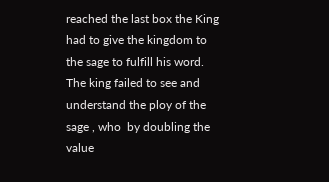reached the last box the King had to give the kingdom to the sage to fulfill his word.
The king failed to see and understand the ploy of the sage , who  by doubling the value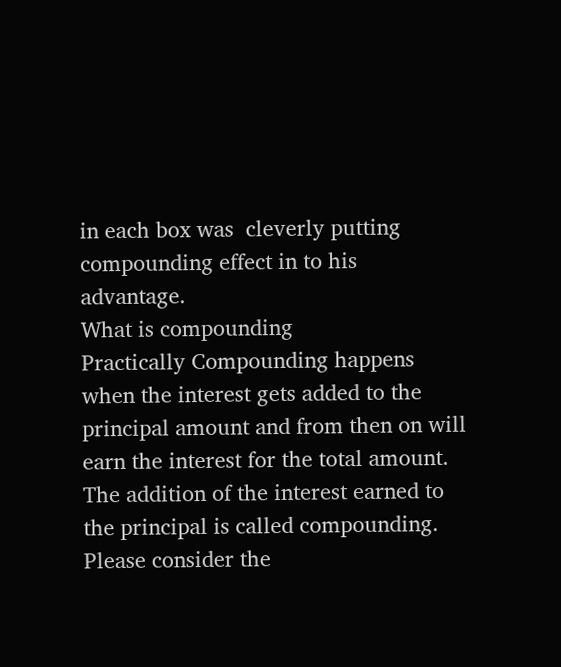in each box was  cleverly putting compounding effect in to his advantage.
What is compounding
Practically Compounding happens when the interest gets added to the principal amount and from then on will earn the interest for the total amount.
The addition of the interest earned to the principal is called compounding.
Please consider the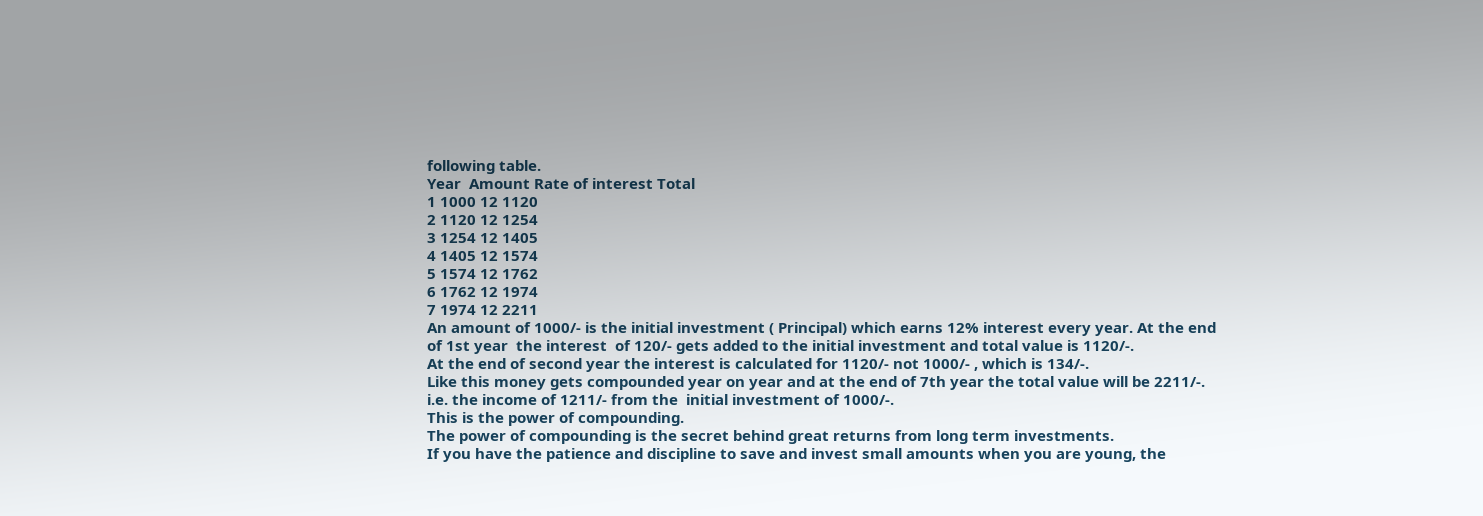following table.
Year  Amount Rate of interest Total
1 1000 12 1120
2 1120 12 1254
3 1254 12 1405
4 1405 12 1574
5 1574 12 1762
6 1762 12 1974
7 1974 12 2211
An amount of 1000/- is the initial investment ( Principal) which earns 12% interest every year. At the end of 1st year  the interest  of 120/- gets added to the initial investment and total value is 1120/-.
At the end of second year the interest is calculated for 1120/- not 1000/- , which is 134/-.
Like this money gets compounded year on year and at the end of 7th year the total value will be 2211/-. i.e. the income of 1211/- from the  initial investment of 1000/-.
This is the power of compounding.
The power of compounding is the secret behind great returns from long term investments.
If you have the patience and discipline to save and invest small amounts when you are young, the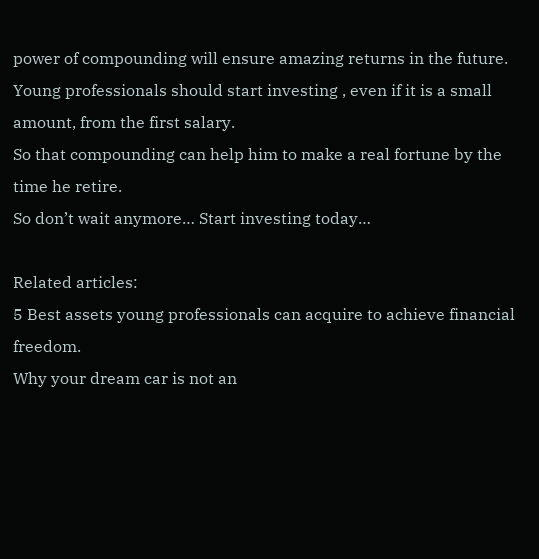power of compounding will ensure amazing returns in the future.
Young professionals should start investing , even if it is a small amount, from the first salary.
So that compounding can help him to make a real fortune by the time he retire.
So don’t wait anymore… Start investing today…

Related articles:
5 Best assets young professionals can acquire to achieve financial freedom.
Why your dream car is not an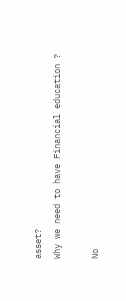asset?
Why we need to have Financial education ?

No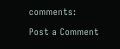comments:

Post a Comment